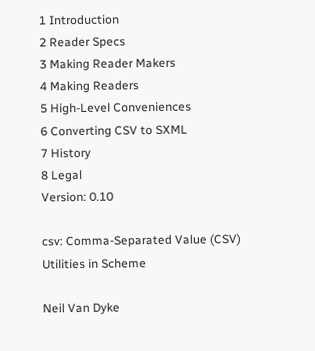1 Introduction
2 Reader Specs
3 Making Reader Makers
4 Making Readers
5 High-Level Conveniences
6 Converting CSV to SXML
7 History
8 Legal
Version: 0.10

csv: Comma-Separated Value (CSV) Utilities in Scheme

Neil Van Dyke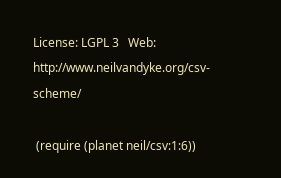License: LGPL 3   Web: http://www.neilvandyke.org/csv-scheme/

 (require (planet neil/csv:1:6))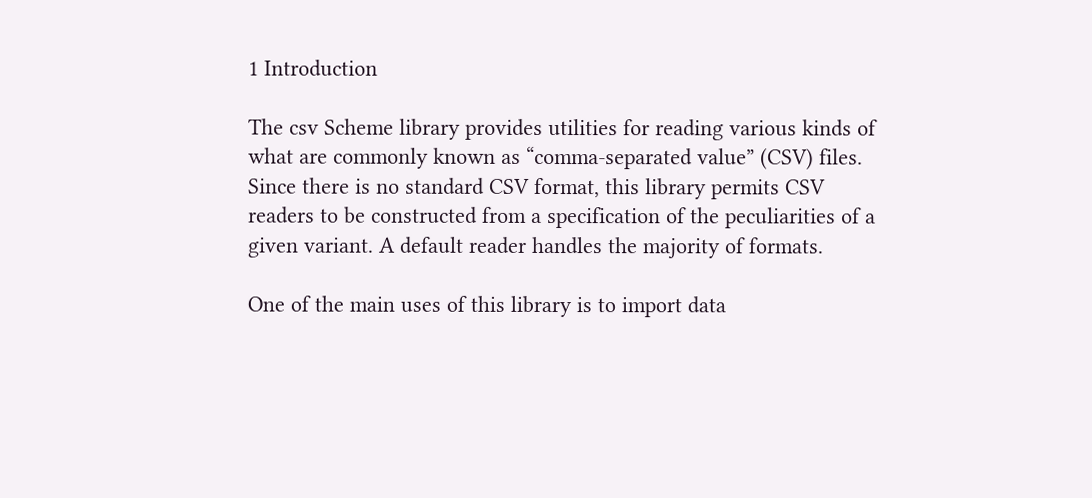1 Introduction

The csv Scheme library provides utilities for reading various kinds of what are commonly known as “comma-separated value” (CSV) files. Since there is no standard CSV format, this library permits CSV readers to be constructed from a specification of the peculiarities of a given variant. A default reader handles the majority of formats.

One of the main uses of this library is to import data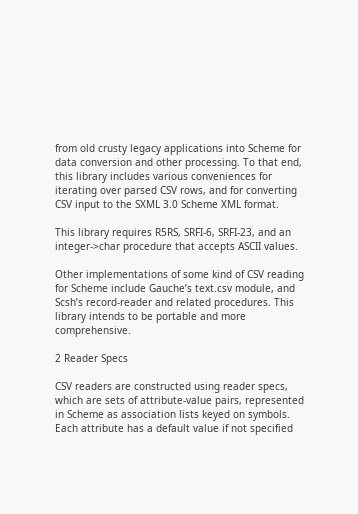from old crusty legacy applications into Scheme for data conversion and other processing. To that end, this library includes various conveniences for iterating over parsed CSV rows, and for converting CSV input to the SXML 3.0 Scheme XML format.

This library requires R5RS, SRFI-6, SRFI-23, and an integer->char procedure that accepts ASCII values.

Other implementations of some kind of CSV reading for Scheme include Gauche’s text.csv module, and Scsh’s record-reader and related procedures. This library intends to be portable and more comprehensive.

2 Reader Specs

CSV readers are constructed using reader specs, which are sets of attribute-value pairs, represented in Scheme as association lists keyed on symbols. Each attribute has a default value if not specified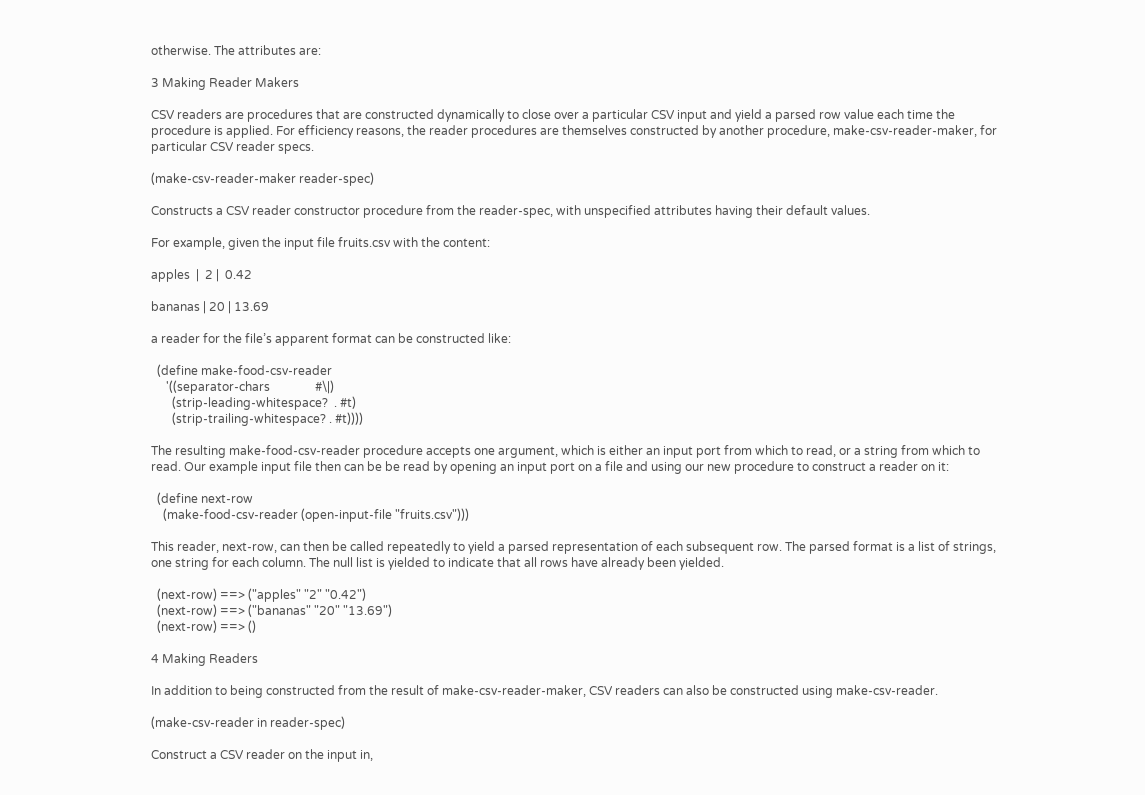otherwise. The attributes are:

3 Making Reader Makers

CSV readers are procedures that are constructed dynamically to close over a particular CSV input and yield a parsed row value each time the procedure is applied. For efficiency reasons, the reader procedures are themselves constructed by another procedure, make-csv-reader-maker, for particular CSV reader specs.

(make-csv-reader-maker reader-spec)

Constructs a CSV reader constructor procedure from the reader-spec, with unspecified attributes having their default values.

For example, given the input file fruits.csv with the content:

apples  |  2 |  0.42

bananas | 20 | 13.69

a reader for the file’s apparent format can be constructed like:

  (define make-food-csv-reader
     '((separator-chars               #\|)
       (strip-leading-whitespace?  . #t)
       (strip-trailing-whitespace? . #t))))

The resulting make-food-csv-reader procedure accepts one argument, which is either an input port from which to read, or a string from which to read. Our example input file then can be be read by opening an input port on a file and using our new procedure to construct a reader on it:

  (define next-row
    (make-food-csv-reader (open-input-file "fruits.csv")))

This reader, next-row, can then be called repeatedly to yield a parsed representation of each subsequent row. The parsed format is a list of strings, one string for each column. The null list is yielded to indicate that all rows have already been yielded.

  (next-row) ==> ("apples" "2" "0.42")
  (next-row) ==> ("bananas" "20" "13.69")
  (next-row) ==> ()

4 Making Readers

In addition to being constructed from the result of make-csv-reader-maker, CSV readers can also be constructed using make-csv-reader.

(make-csv-reader in reader-spec)

Construct a CSV reader on the input in,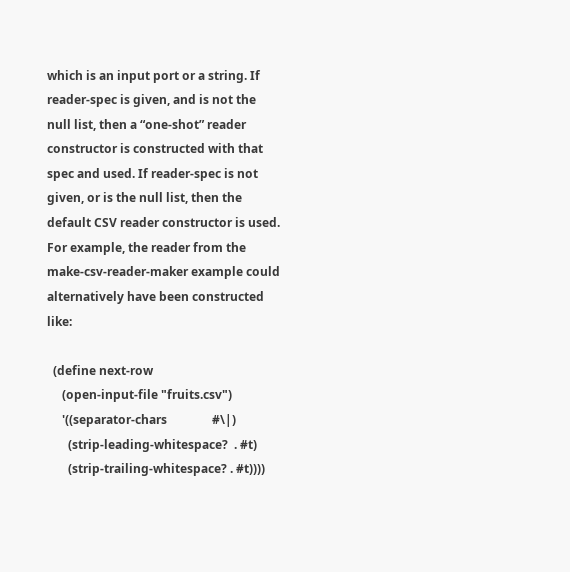which is an input port or a string. If reader-spec is given, and is not the null list, then a “one-shot” reader constructor is constructed with that spec and used. If reader-spec is not given, or is the null list, then the default CSV reader constructor is used. For example, the reader from the make-csv-reader-maker example could alternatively have been constructed like:

  (define next-row
     (open-input-file "fruits.csv")
     '((separator-chars               #\|)
       (strip-leading-whitespace?  . #t)
       (strip-trailing-whitespace? . #t))))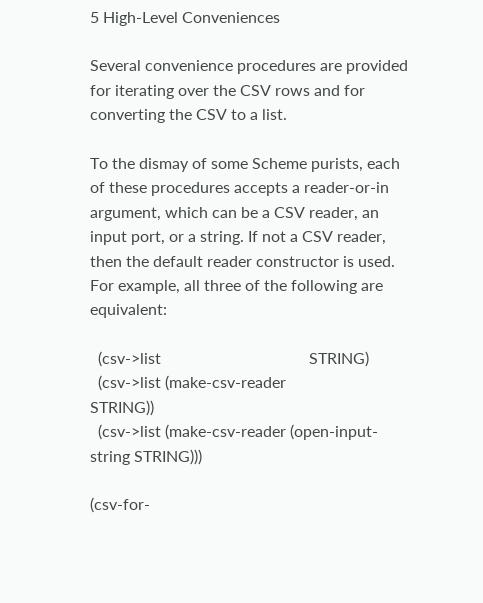5 High-Level Conveniences

Several convenience procedures are provided for iterating over the CSV rows and for converting the CSV to a list.

To the dismay of some Scheme purists, each of these procedures accepts a reader-or-in argument, which can be a CSV reader, an input port, or a string. If not a CSV reader, then the default reader constructor is used. For example, all three of the following are equivalent:

  (csv->list                                     STRING)
  (csv->list (make-csv-reader                    STRING))
  (csv->list (make-csv-reader (open-input-string STRING)))

(csv-for-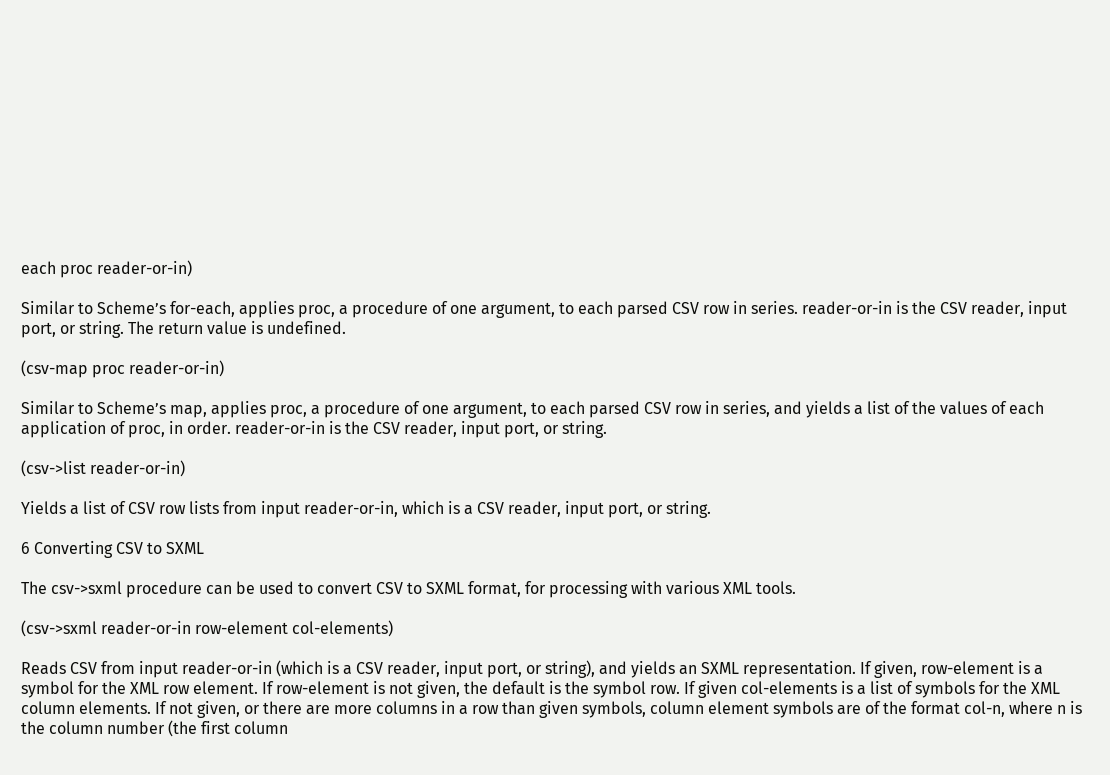each proc reader-or-in)

Similar to Scheme’s for-each, applies proc, a procedure of one argument, to each parsed CSV row in series. reader-or-in is the CSV reader, input port, or string. The return value is undefined.

(csv-map proc reader-or-in)

Similar to Scheme’s map, applies proc, a procedure of one argument, to each parsed CSV row in series, and yields a list of the values of each application of proc, in order. reader-or-in is the CSV reader, input port, or string.

(csv->list reader-or-in)

Yields a list of CSV row lists from input reader-or-in, which is a CSV reader, input port, or string.

6 Converting CSV to SXML

The csv->sxml procedure can be used to convert CSV to SXML format, for processing with various XML tools.

(csv->sxml reader-or-in row-element col-elements)

Reads CSV from input reader-or-in (which is a CSV reader, input port, or string), and yields an SXML representation. If given, row-element is a symbol for the XML row element. If row-element is not given, the default is the symbol row. If given col-elements is a list of symbols for the XML column elements. If not given, or there are more columns in a row than given symbols, column element symbols are of the format col-n, where n is the column number (the first column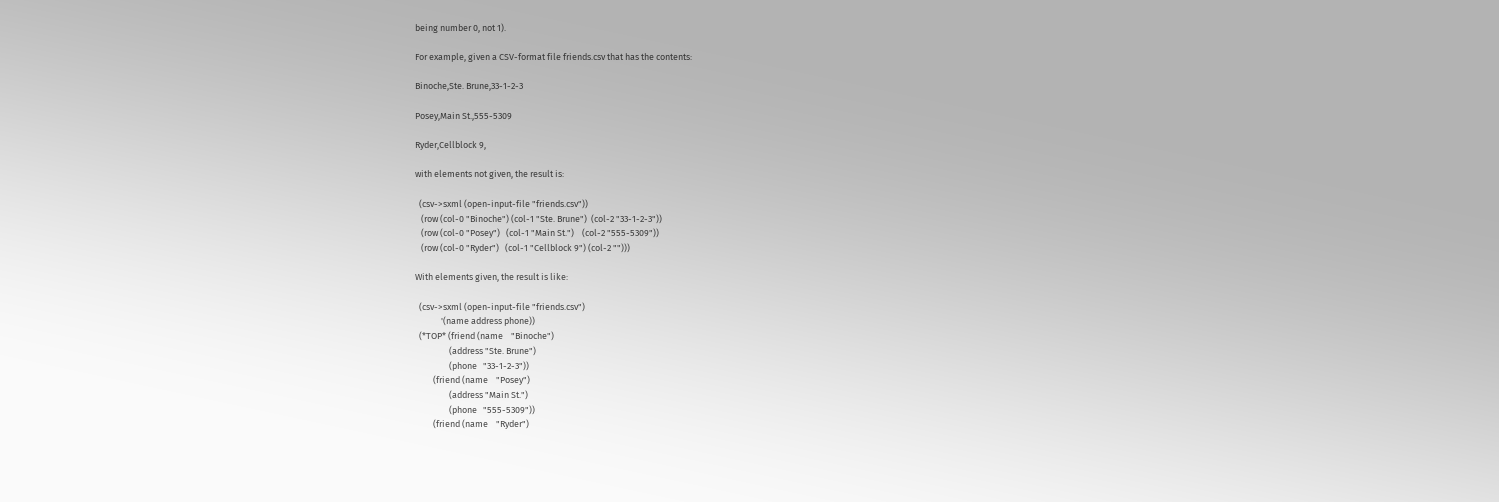being number 0, not 1).

For example, given a CSV-format file friends.csv that has the contents:

Binoche,Ste. Brune,33-1-2-3

Posey,Main St.,555-5309

Ryder,Cellblock 9,

with elements not given, the result is:

  (csv->sxml (open-input-file "friends.csv"))
   (row (col-0 "Binoche") (col-1 "Ste. Brune")  (col-2 "33-1-2-3"))
   (row (col-0 "Posey")   (col-1 "Main St.")    (col-2 "555-5309"))
   (row (col-0 "Ryder")   (col-1 "Cellblock 9") (col-2 "")))

With elements given, the result is like:

  (csv->sxml (open-input-file "friends.csv")
             '(name address phone))
  (*TOP* (friend (name    "Binoche")
                 (address "Ste. Brune")
                 (phone   "33-1-2-3"))
         (friend (name    "Posey")
                 (address "Main St.")
                 (phone   "555-5309"))
         (friend (name    "Ryder")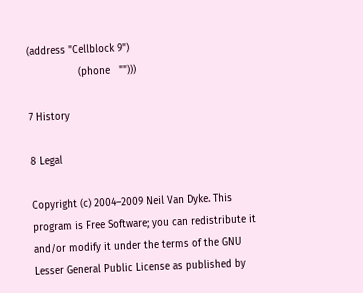(address "Cellblock 9")
                 (phone   "")))

7 History

8 Legal

Copyright (c) 2004–2009 Neil Van Dyke. This program is Free Software; you can redistribute it and/or modify it under the terms of the GNU Lesser General Public License as published by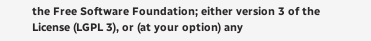the Free Software Foundation; either version 3 of the License (LGPL 3), or (at your option) any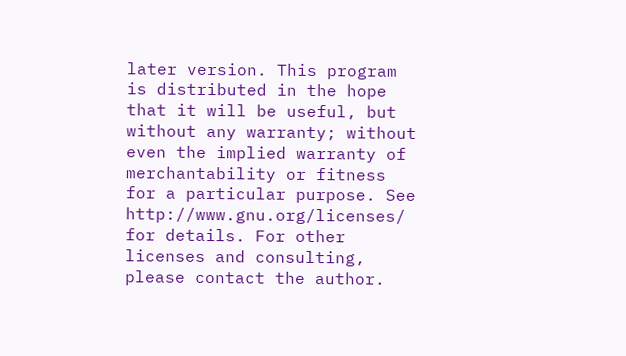later version. This program is distributed in the hope that it will be useful, but without any warranty; without even the implied warranty of merchantability or fitness for a particular purpose. See http://www.gnu.org/licenses/ for details. For other licenses and consulting, please contact the author.